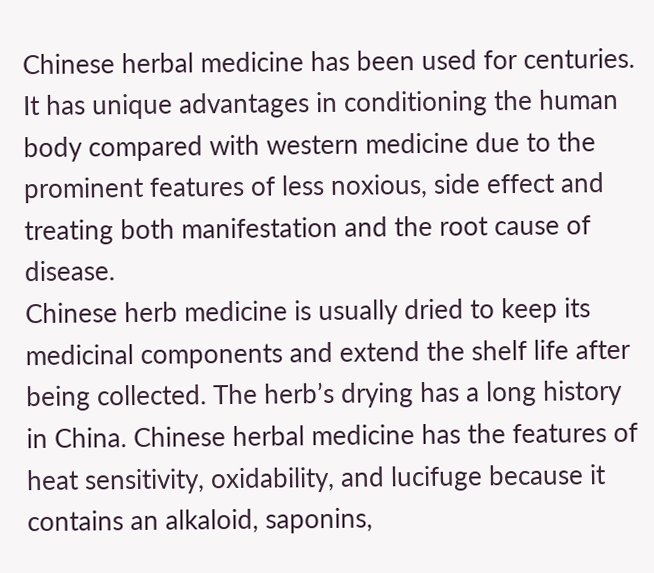Chinese herbal medicine has been used for centuries. It has unique advantages in conditioning the human body compared with western medicine due to the prominent features of less noxious, side effect and treating both manifestation and the root cause of disease.
Chinese herb medicine is usually dried to keep its medicinal components and extend the shelf life after being collected. The herb’s drying has a long history in China. Chinese herbal medicine has the features of heat sensitivity, oxidability, and lucifuge because it contains an alkaloid, saponins,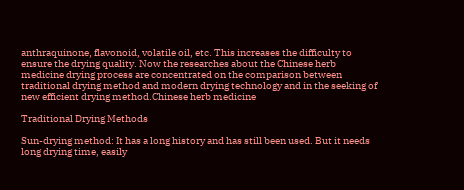anthraquinone, flavonoid, volatile oil, etc. This increases the difficulty to ensure the drying quality. Now the researches about the Chinese herb medicine drying process are concentrated on the comparison between traditional drying method and modern drying technology and in the seeking of new efficient drying method.Chinese herb medicine

Traditional Drying Methods

Sun-drying method: It has a long history and has still been used. But it needs long drying time, easily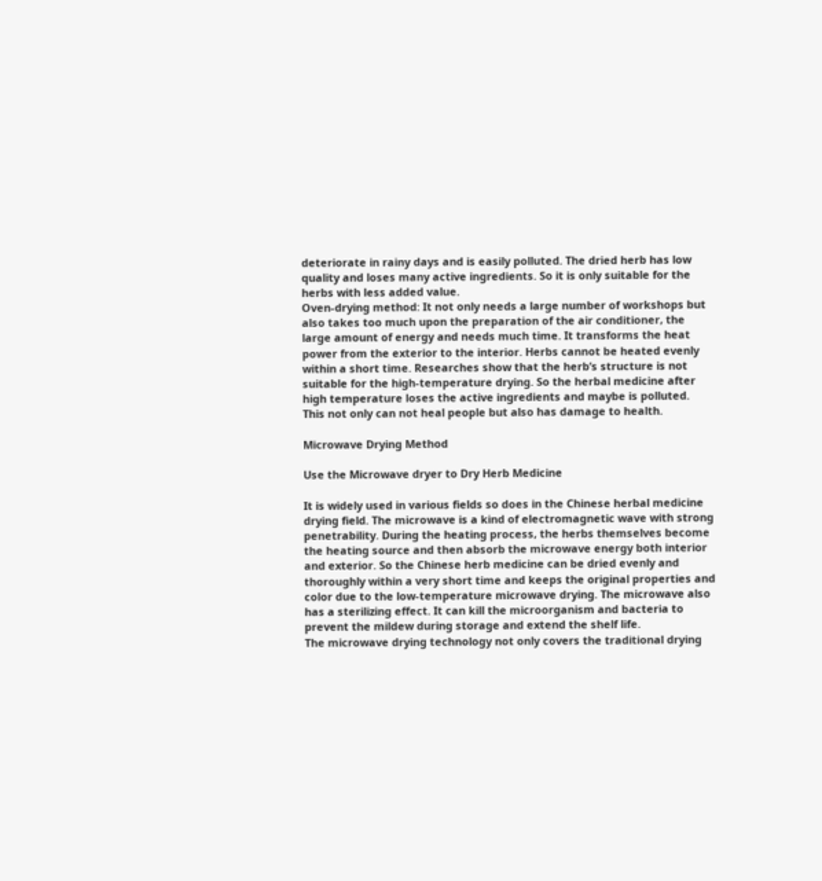deteriorate in rainy days and is easily polluted. The dried herb has low quality and loses many active ingredients. So it is only suitable for the herbs with less added value.
Oven-drying method: It not only needs a large number of workshops but also takes too much upon the preparation of the air conditioner, the large amount of energy and needs much time. It transforms the heat power from the exterior to the interior. Herbs cannot be heated evenly within a short time. Researches show that the herb’s structure is not suitable for the high-temperature drying. So the herbal medicine after high temperature loses the active ingredients and maybe is polluted. This not only can not heal people but also has damage to health.

Microwave Drying Method

Use the Microwave dryer to Dry Herb Medicine

It is widely used in various fields so does in the Chinese herbal medicine drying field. The microwave is a kind of electromagnetic wave with strong penetrability. During the heating process, the herbs themselves become the heating source and then absorb the microwave energy both interior and exterior. So the Chinese herb medicine can be dried evenly and thoroughly within a very short time and keeps the original properties and color due to the low-temperature microwave drying. The microwave also has a sterilizing effect. It can kill the microorganism and bacteria to prevent the mildew during storage and extend the shelf life.
The microwave drying technology not only covers the traditional drying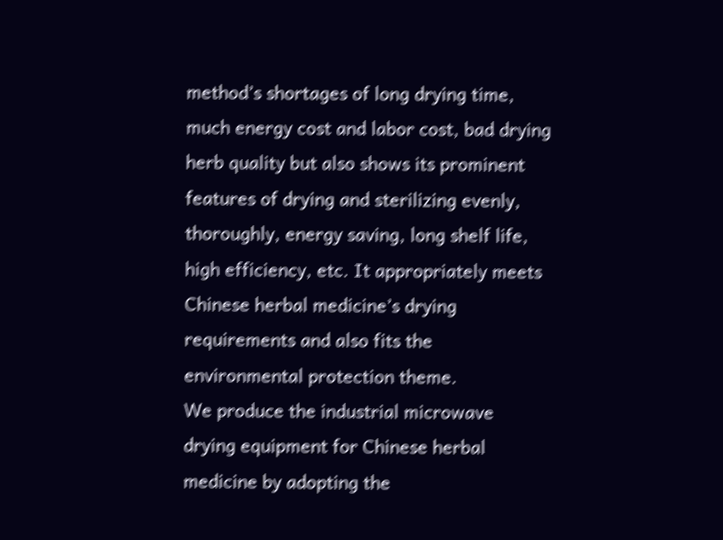method’s shortages of long drying time, much energy cost and labor cost, bad drying herb quality but also shows its prominent features of drying and sterilizing evenly, thoroughly, energy saving, long shelf life, high efficiency, etc. It appropriately meets Chinese herbal medicine’s drying requirements and also fits the environmental protection theme.
We produce the industrial microwave drying equipment for Chinese herbal medicine by adopting the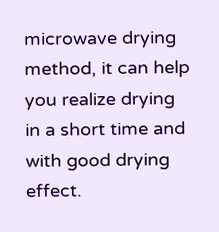microwave drying method, it can help you realize drying in a short time and with good drying effect.